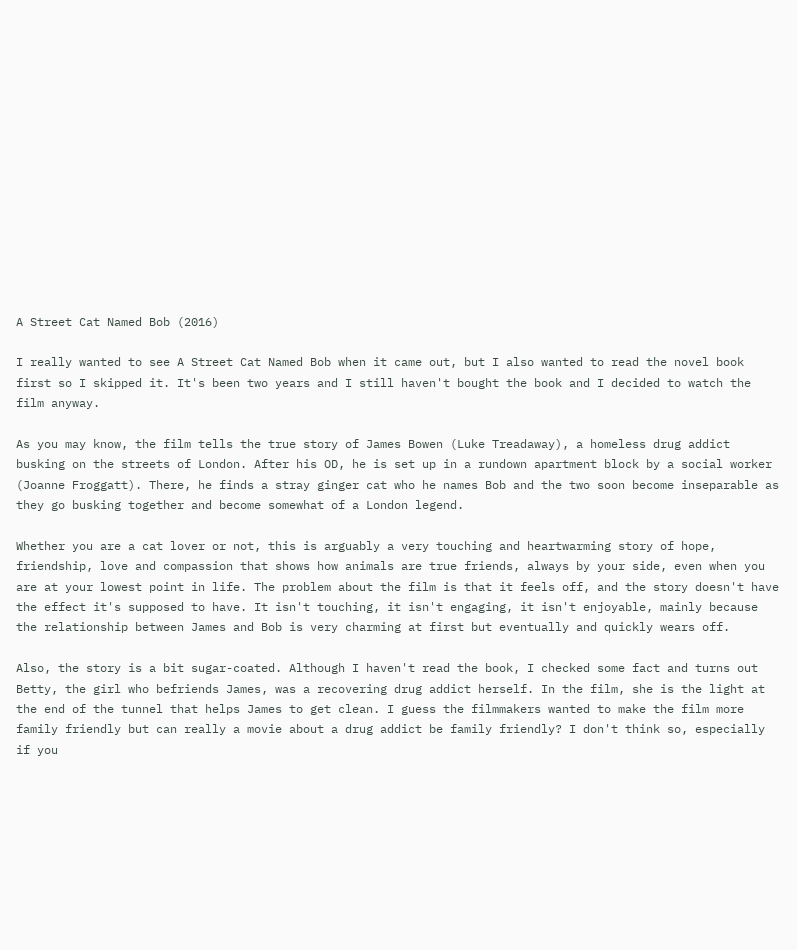A Street Cat Named Bob (2016)

I really wanted to see A Street Cat Named Bob when it came out, but I also wanted to read the novel book first so I skipped it. It's been two years and I still haven't bought the book and I decided to watch the film anyway.

As you may know, the film tells the true story of James Bowen (Luke Treadaway), a homeless drug addict busking on the streets of London. After his OD, he is set up in a rundown apartment block by a social worker (Joanne Froggatt). There, he finds a stray ginger cat who he names Bob and the two soon become inseparable as they go busking together and become somewhat of a London legend.

Whether you are a cat lover or not, this is arguably a very touching and heartwarming story of hope, friendship, love and compassion that shows how animals are true friends, always by your side, even when you are at your lowest point in life. The problem about the film is that it feels off, and the story doesn't have the effect it's supposed to have. It isn't touching, it isn't engaging, it isn't enjoyable, mainly because the relationship between James and Bob is very charming at first but eventually and quickly wears off.

Also, the story is a bit sugar-coated. Although I haven't read the book, I checked some fact and turns out Betty, the girl who befriends James, was a recovering drug addict herself. In the film, she is the light at the end of the tunnel that helps James to get clean. I guess the filmmakers wanted to make the film more family friendly but can really a movie about a drug addict be family friendly? I don't think so, especially if you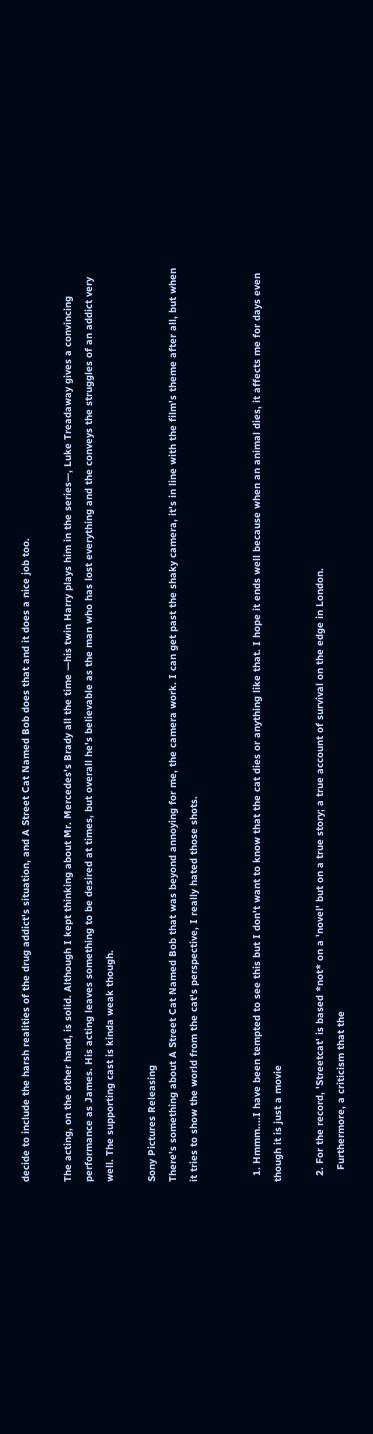decide to include the harsh realities of the drug addict's situation, and A Street Cat Named Bob does that and it does a nice job too.

The acting, on the other hand, is solid. Although I kept thinking about Mr. Mercedes's Brady all the time —his twin Harry plays him in the series—, Luke Treadaway gives a convincing performance as James. His acting leaves something to be desired at times, but overall he's believable as the man who has lost everything and the conveys the struggles of an addict very well. The supporting cast is kinda weak though.

Sony Pictures Releasing
There's something about A Street Cat Named Bob that was beyond annoying for me, the camera work. I can get past the shaky camera, it's in line with the film's theme after all, but when it tries to show the world from the cat's perspective, I really hated those shots.


  1. Hmmm....I have been tempted to see this but I don't want to know that the cat dies or anything like that. I hope it ends well because when an animal dies, it affects me for days even though it is just a movie

  2. For the record, 'Streetcat' is based *not* on a 'novel' but on a true story; a true account of survival on the edge in London.
    Furthermore, a criticism that the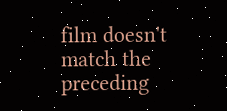film doesn't match the preceding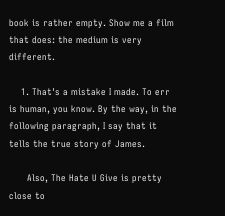book is rather empty. Show me a film that does: the medium is very different.

    1. That's a mistake I made. To err is human, you know. By the way, in the following paragraph, I say that it tells the true story of James.

      Also, The Hate U Give is pretty close to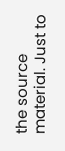the source material. Just to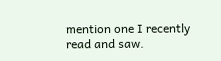mention one I recently read and saw.